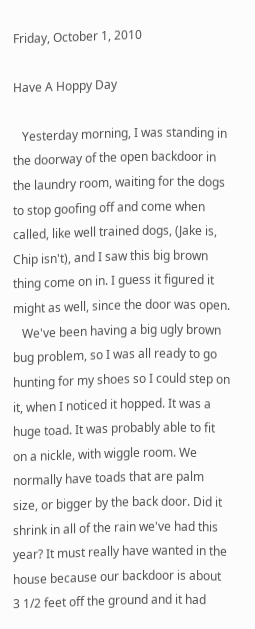Friday, October 1, 2010

Have A Hoppy Day

   Yesterday morning, I was standing in the doorway of the open backdoor in the laundry room, waiting for the dogs to stop goofing off and come when called, like well trained dogs, (Jake is, Chip isn't), and I saw this big brown thing come on in. I guess it figured it might as well, since the door was open.
   We've been having a big ugly brown bug problem, so I was all ready to go hunting for my shoes so I could step on it, when I noticed it hopped. It was a huge toad. It was probably able to fit on a nickle, with wiggle room. We normally have toads that are palm size, or bigger by the back door. Did it shrink in all of the rain we've had this year? It must really have wanted in the house because our backdoor is about 3 1/2 feet off the ground and it had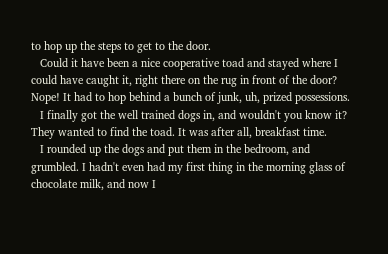to hop up the steps to get to the door.
   Could it have been a nice cooperative toad and stayed where I could have caught it, right there on the rug in front of the door? Nope! It had to hop behind a bunch of junk, uh, prized possessions.
   I finally got the well trained dogs in, and wouldn't you know it? They wanted to find the toad. It was after all, breakfast time.
   I rounded up the dogs and put them in the bedroom, and grumbled. I hadn't even had my first thing in the morning glass of chocolate milk, and now I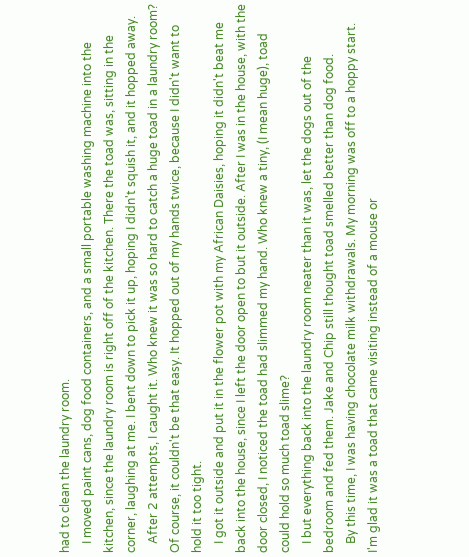had to clean the laundry room.
   I moved paint cans, dog food containers, and a small portable washing machine into the kitchen, since the laundry room is right off of the kitchen. There the toad was, sitting in the corner, laughing at me. I bent down to pick it up, hoping I didn't squish it, and it hopped away.
   After 2 attempts, I caught it. Who knew it was so hard to catch a huge toad in a laundry room? Of course, it couldn't be that easy. It hopped out of my hands twice, because I didn't want to hold it too tight.
   I got it outside and put it in the flower pot with my African Daisies, hoping it didn't beat me back into the house, since I left the door open to but it outside. After I was in the house, with the door closed, I noticed the toad had slimmed my hand. Who knew a tiny, (I mean huge), toad could hold so much toad slime?
   I but everything back into the laundry room neater than it was, let the dogs out of the bedroom and fed them. Jake and Chip still thought toad smelled better than dog food.
   By this time, I was having chocolate milk withdrawals. My morning was off to a hoppy start. I'm glad it was a toad that came visiting instead of a mouse or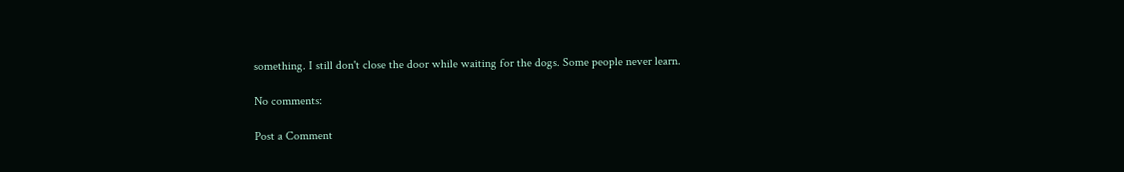something. I still don't close the door while waiting for the dogs. Some people never learn.

No comments:

Post a Comment